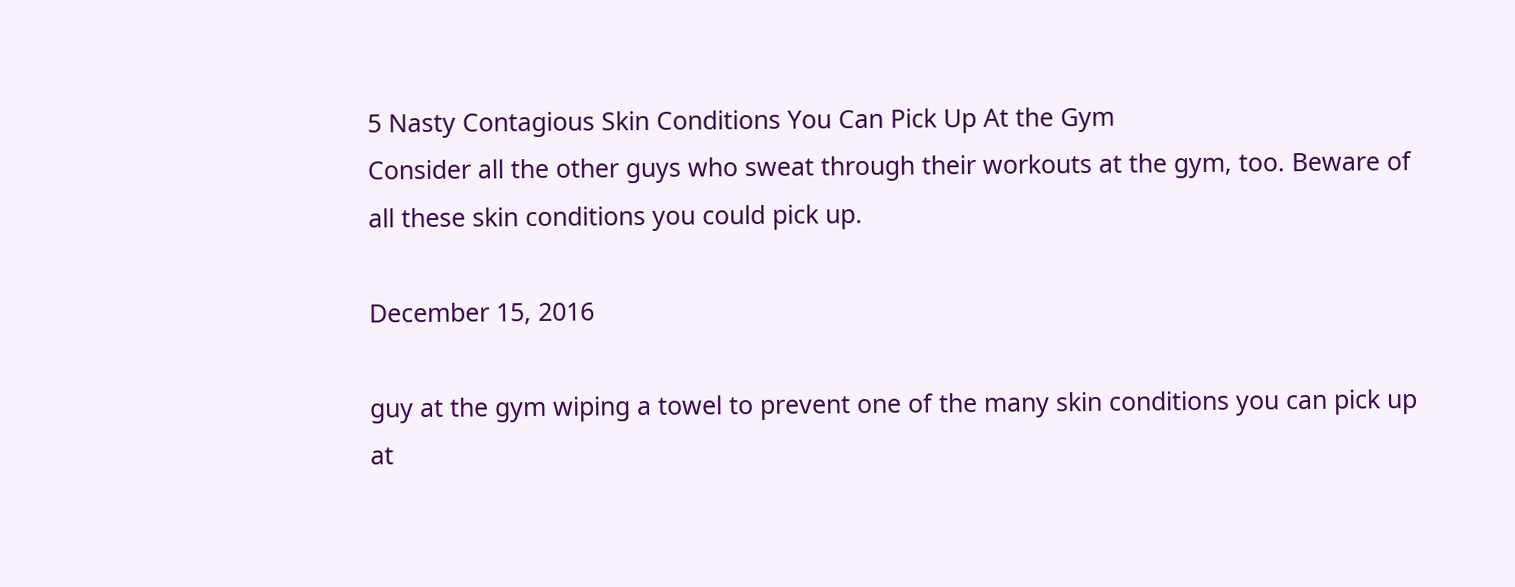5 Nasty Contagious Skin Conditions You Can Pick Up At the Gym
Consider all the other guys who sweat through their workouts at the gym, too. Beware of all these skin conditions you could pick up.

December 15, 2016

guy at the gym wiping a towel to prevent one of the many skin conditions you can pick up at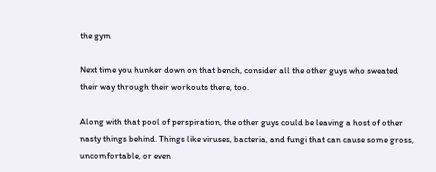the gym

Next time you hunker down on that bench, consider all the other guys who sweated their way through their workouts there, too.

Along with that pool of perspiration, the other guys could be leaving a host of other nasty things behind. Things like viruses, bacteria, and fungi that can cause some gross, uncomfortable, or even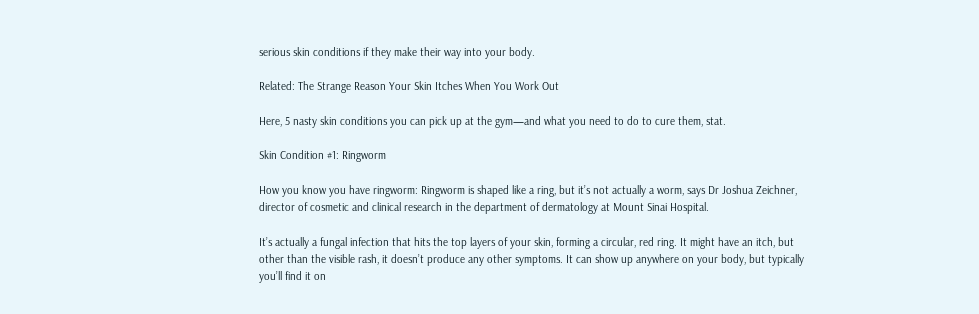serious skin conditions if they make their way into your body.

Related: The Strange Reason Your Skin Itches When You Work Out

Here, 5 nasty skin conditions you can pick up at the gym—and what you need to do to cure them, stat.

Skin Condition #1: Ringworm

How you know you have ringworm: Ringworm is shaped like a ring, but it’s not actually a worm, says Dr Joshua Zeichner, director of cosmetic and clinical research in the department of dermatology at Mount Sinai Hospital.

It’s actually a fungal infection that hits the top layers of your skin, forming a circular, red ring. It might have an itch, but other than the visible rash, it doesn’t produce any other symptoms. It can show up anywhere on your body, but typically you’ll find it on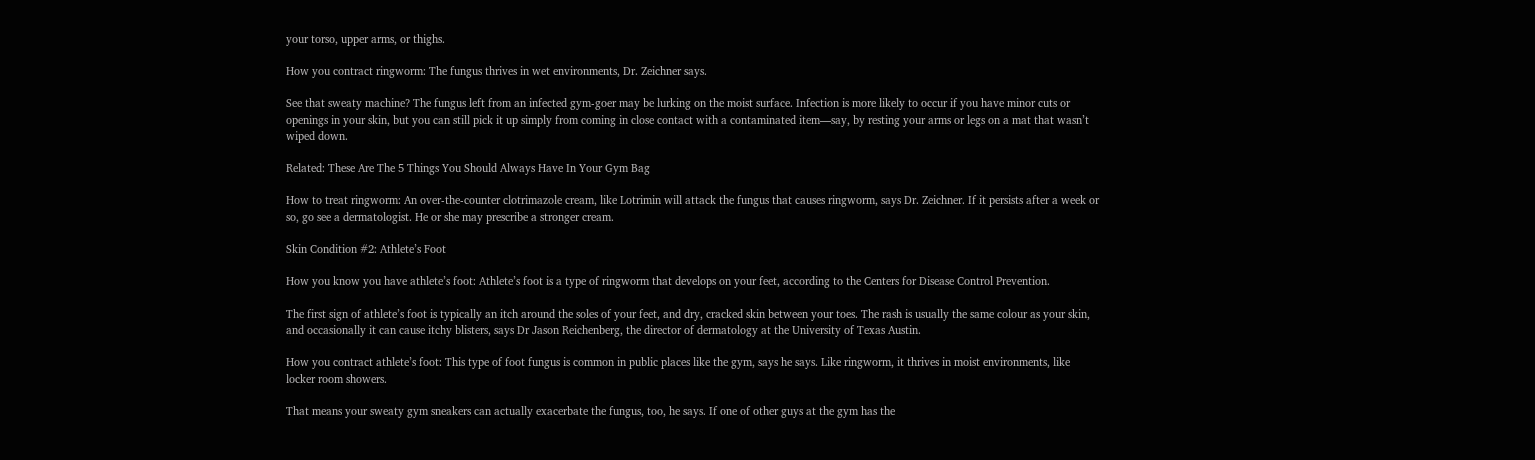your torso, upper arms, or thighs.

How you contract ringworm: The fungus thrives in wet environments, Dr. Zeichner says.

See that sweaty machine? The fungus left from an infected gym-goer may be lurking on the moist surface. Infection is more likely to occur if you have minor cuts or openings in your skin, but you can still pick it up simply from coming in close contact with a contaminated item—say, by resting your arms or legs on a mat that wasn’t wiped down.

Related: These Are The 5 Things You Should Always Have In Your Gym Bag

How to treat ringworm: An over-the-counter clotrimazole cream, like Lotrimin will attack the fungus that causes ringworm, says Dr. Zeichner. If it persists after a week or so, go see a dermatologist. He or she may prescribe a stronger cream.

Skin Condition #2: Athlete’s Foot

How you know you have athlete’s foot: Athlete’s foot is a type of ringworm that develops on your feet, according to the Centers for Disease Control Prevention.

The first sign of athlete’s foot is typically an itch around the soles of your feet, and dry, cracked skin between your toes. The rash is usually the same colour as your skin, and occasionally it can cause itchy blisters, says Dr Jason Reichenberg, the director of dermatology at the University of Texas Austin.

How you contract athlete’s foot: This type of foot fungus is common in public places like the gym, says he says. Like ringworm, it thrives in moist environments, like locker room showers.

That means your sweaty gym sneakers can actually exacerbate the fungus, too, he says. If one of other guys at the gym has the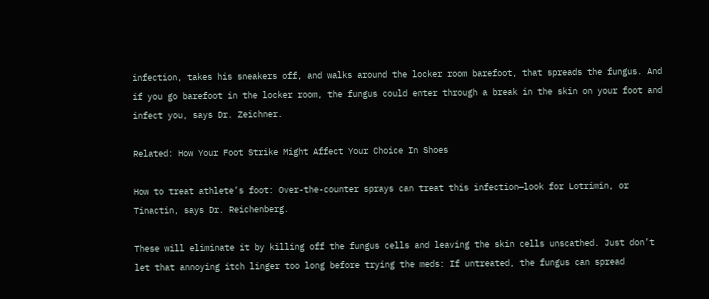infection, takes his sneakers off, and walks around the locker room barefoot, that spreads the fungus. And if you go barefoot in the locker room, the fungus could enter through a break in the skin on your foot and infect you, says Dr. Zeichner.

Related: How Your Foot Strike Might Affect Your Choice In Shoes

How to treat athlete’s foot: Over-the-counter sprays can treat this infection—look for Lotrimin, or Tinactin, says Dr. Reichenberg.

These will eliminate it by killing off the fungus cells and leaving the skin cells unscathed. Just don’t let that annoying itch linger too long before trying the meds: If untreated, the fungus can spread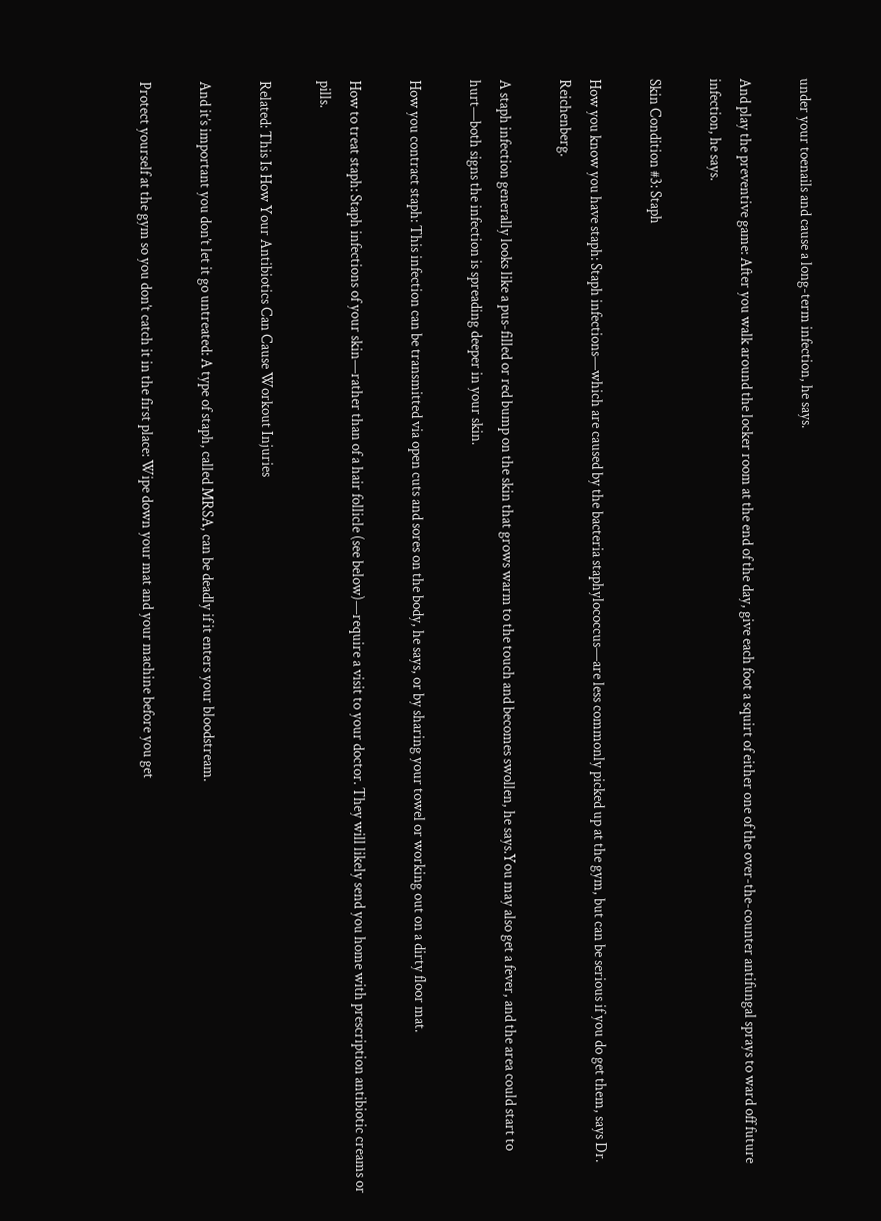under your toenails and cause a long-term infection, he says.

And play the preventive game: After you walk around the locker room at the end of the day, give each foot a squirt of either one of the over-the-counter antifungal sprays to ward off future infection, he says.

Skin Condition #3: Staph

How you know you have staph: Staph infections—which are caused by the bacteria staphylococcus—are less commonly picked up at the gym, but can be serious if you do get them, says Dr. Reichenberg.

A staph infection generally looks like a pus-filled or red bump on the skin that grows warm to the touch and becomes swollen, he says.You may also get a fever, and the area could start to hurt—both signs the infection is spreading deeper in your skin.

How you contract staph: This infection can be transmitted via open cuts and sores on the body, he says, or by sharing your towel or working out on a dirty floor mat.

How to treat staph: Staph infections of your skin—rather than of a hair follicle (see below)—require a visit to your doctor. They will likely send you home with prescription antibiotic creams or pills.

Related: This Is How Your Antibiotics Can Cause Workout Injuries

And it’s important you don’t let it go untreated: A type of staph, called MRSA, can be deadly if it enters your bloodstream.

Protect yourself at the gym so you don’t catch it in the first place: Wipe down your mat and your machine before you get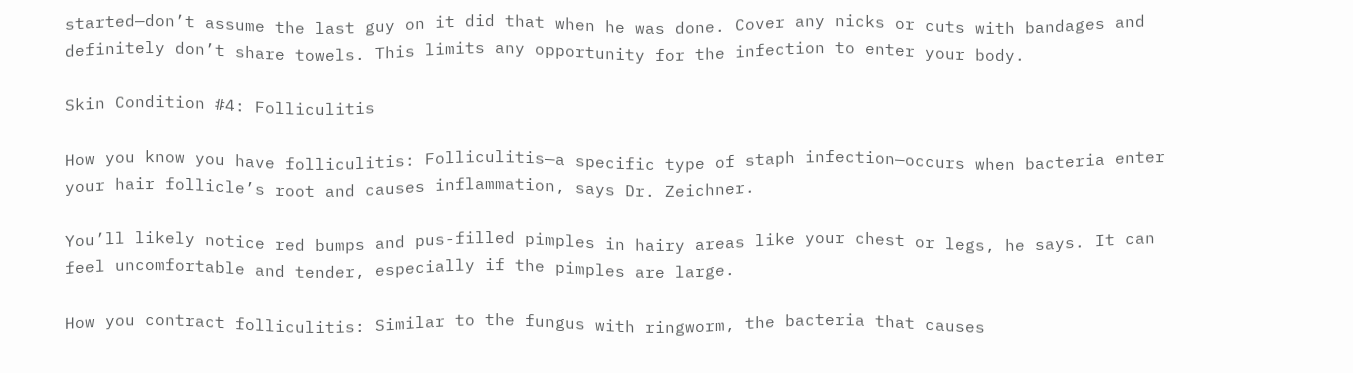started—don’t assume the last guy on it did that when he was done. Cover any nicks or cuts with bandages and definitely don’t share towels. This limits any opportunity for the infection to enter your body.

Skin Condition #4: Folliculitis

How you know you have folliculitis: Folliculitis—a specific type of staph infection—occurs when bacteria enter your hair follicle’s root and causes inflammation, says Dr. Zeichner.

You’ll likely notice red bumps and pus-filled pimples in hairy areas like your chest or legs, he says. It can feel uncomfortable and tender, especially if the pimples are large.

How you contract folliculitis: Similar to the fungus with ringworm, the bacteria that causes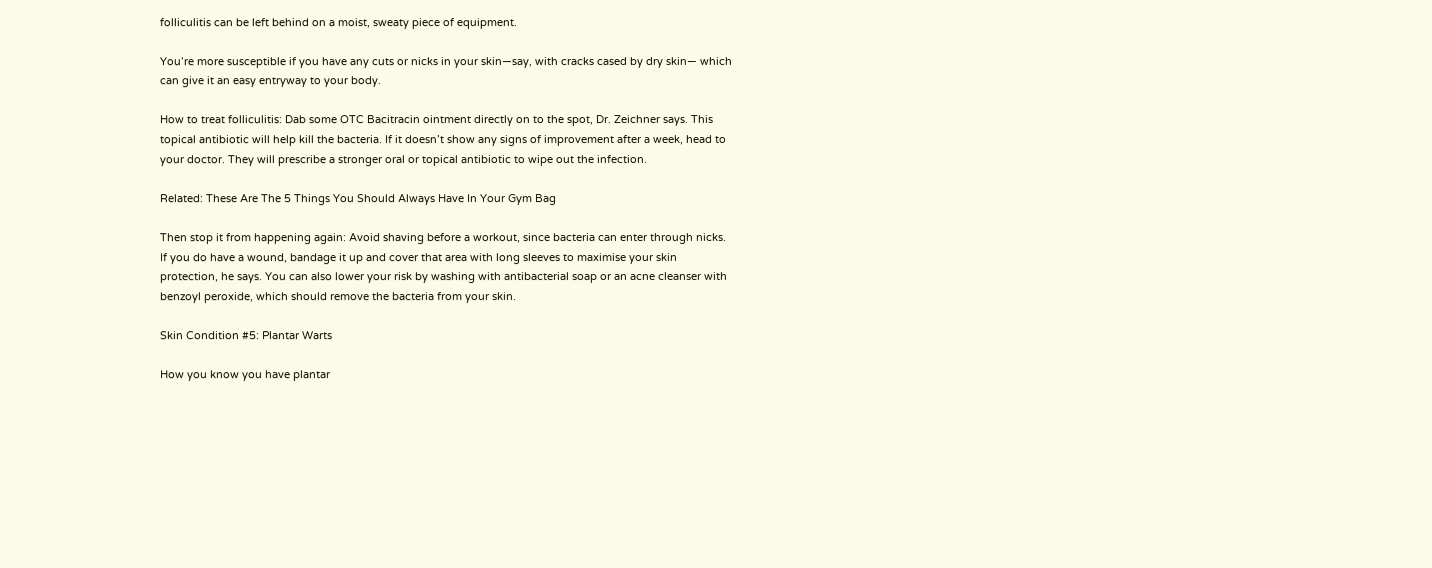folliculitis can be left behind on a moist, sweaty piece of equipment.

You’re more susceptible if you have any cuts or nicks in your skin—say, with cracks cased by dry skin— which can give it an easy entryway to your body.

How to treat folliculitis: Dab some OTC Bacitracin ointment directly on to the spot, Dr. Zeichner says. This topical antibiotic will help kill the bacteria. If it doesn’t show any signs of improvement after a week, head to your doctor. They will prescribe a stronger oral or topical antibiotic to wipe out the infection.

Related: These Are The 5 Things You Should Always Have In Your Gym Bag

Then stop it from happening again: Avoid shaving before a workout, since bacteria can enter through nicks. If you do have a wound, bandage it up and cover that area with long sleeves to maximise your skin protection, he says. You can also lower your risk by washing with antibacterial soap or an acne cleanser with benzoyl peroxide, which should remove the bacteria from your skin.

Skin Condition #5: Plantar Warts

How you know you have plantar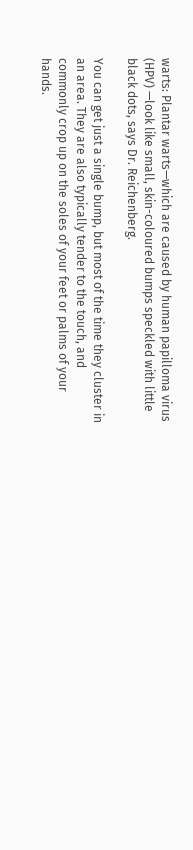warts: Plantar warts—which are caused by human papilloma virus (HPV) —look like small, skin-coloured bumps speckled with little black dots, says Dr. Reichenberg.

You can get just a single bump, but most of the time they cluster in an area. They are also typically tender to the touch, and commonly crop up on the soles of your feet or palms of your hands.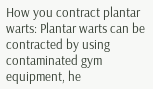How you contract plantar warts: Plantar warts can be contracted by using contaminated gym equipment, he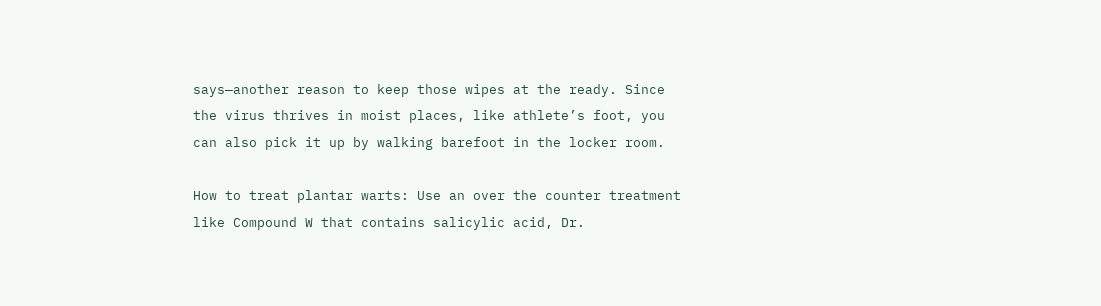says—another reason to keep those wipes at the ready. Since the virus thrives in moist places, like athlete’s foot, you can also pick it up by walking barefoot in the locker room.

How to treat plantar warts: Use an over the counter treatment like Compound W that contains salicylic acid, Dr.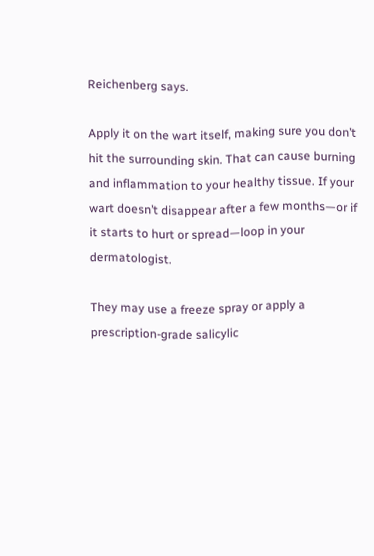Reichenberg says.

Apply it on the wart itself, making sure you don’t hit the surrounding skin. That can cause burning and inflammation to your healthy tissue. If your wart doesn’t disappear after a few months—or if it starts to hurt or spread—loop in your dermatologist.

They may use a freeze spray or apply a prescription-grade salicylic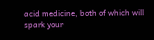acid medicine, both of which will spark your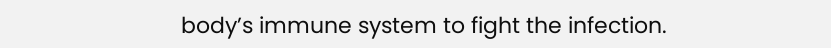body’s immune system to fight the infection.